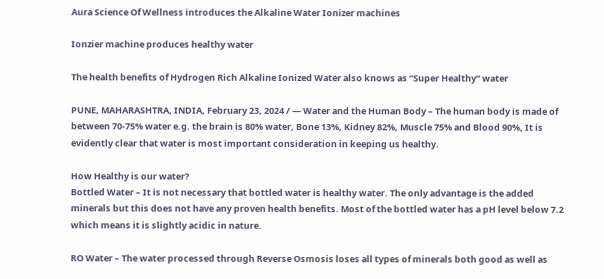Aura Science Of Wellness introduces the Alkaline Water Ionizer machines

Ionzier machine produces healthy water

The health benefits of Hydrogen Rich Alkaline Ionized Water also knows as “Super Healthy” water

PUNE, MAHARASHTRA, INDIA, February 23, 2024 / — Water and the Human Body – The human body is made of between 70-75% water e.g. the brain is 80% water, Bone 13%, Kidney 82%, Muscle 75% and Blood 90%, It is evidently clear that water is most important consideration in keeping us healthy.

How Healthy is our water?
Bottled Water – It is not necessary that bottled water is healthy water. The only advantage is the added minerals but this does not have any proven health benefits. Most of the bottled water has a pH level below 7.2 which means it is slightly acidic in nature.

RO Water – The water processed through Reverse Osmosis loses all types of minerals both good as well as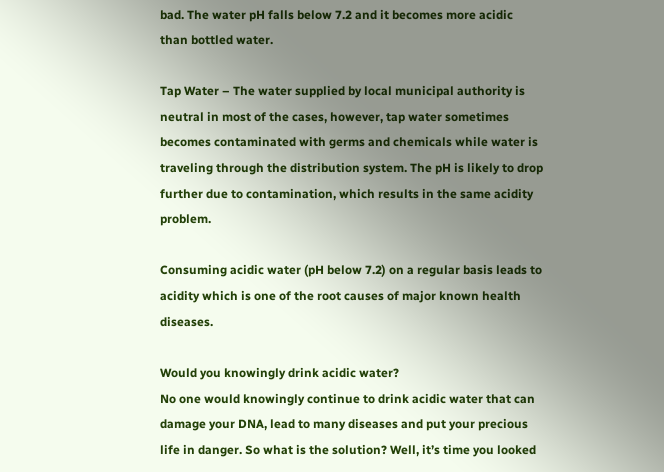bad. The water pH falls below 7.2 and it becomes more acidic than bottled water.

Tap Water – The water supplied by local municipal authority is neutral in most of the cases, however, tap water sometimes becomes contaminated with germs and chemicals while water is traveling through the distribution system. The pH is likely to drop further due to contamination, which results in the same acidity problem.

Consuming acidic water (pH below 7.2) on a regular basis leads to acidity which is one of the root causes of major known health diseases.

Would you knowingly drink acidic water?
No one would knowingly continue to drink acidic water that can damage your DNA, lead to many diseases and put your precious life in danger. So what is the solution? Well, it’s time you looked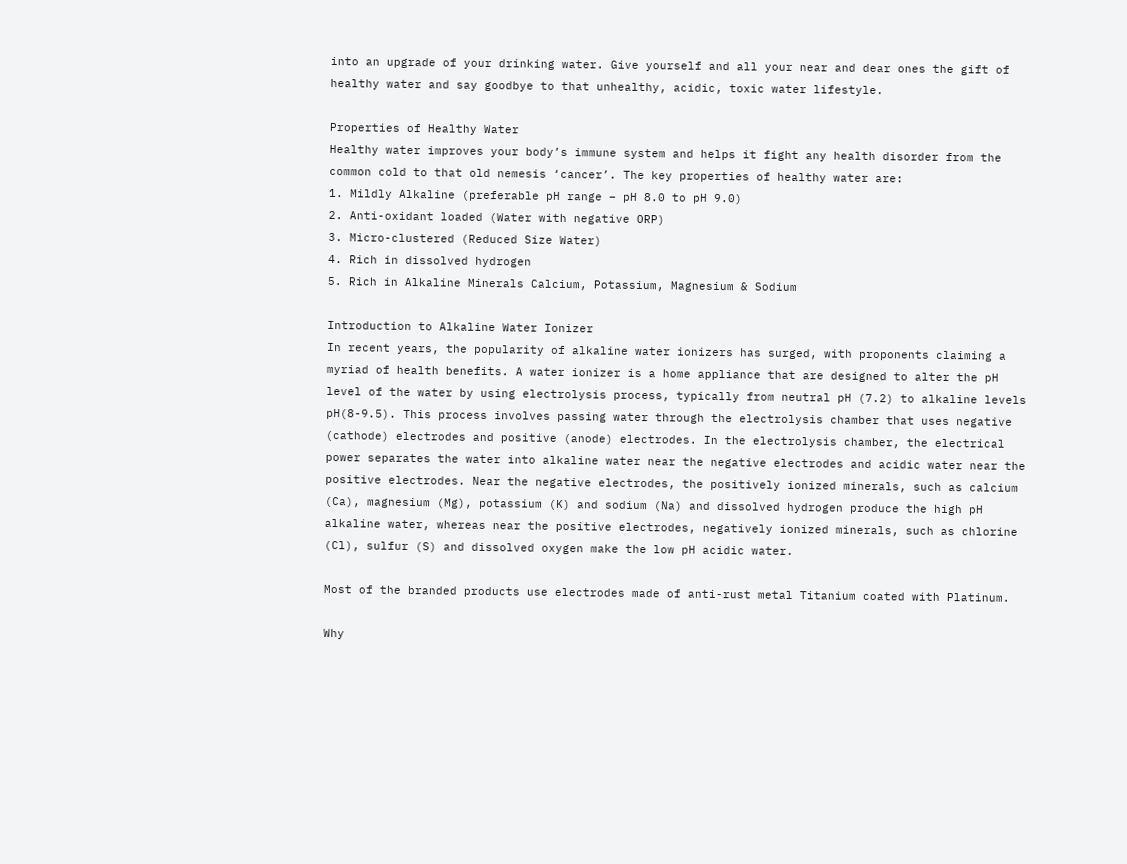into an upgrade of your drinking water. Give yourself and all your near and dear ones the gift of healthy water and say goodbye to that unhealthy, acidic, toxic water lifestyle.

Properties of Healthy Water
Healthy water improves your body’s immune system and helps it fight any health disorder from the common cold to that old nemesis ‘cancer’. The key properties of healthy water are:
1. Mildly Alkaline (preferable pH range – pH 8.0 to pH 9.0)
2. Anti-oxidant loaded (Water with negative ORP)
3. Micro-clustered (Reduced Size Water)
4. Rich in dissolved hydrogen
5. Rich in Alkaline Minerals Calcium, Potassium, Magnesium & Sodium

Introduction to Alkaline Water Ionizer
In recent years, the popularity of alkaline water ionizers has surged, with proponents claiming a myriad of health benefits. A water ionizer is a home appliance that are designed to alter the pH level of the water by using electrolysis process, typically from neutral pH (7.2) to alkaline levels pH(8-9.5). This process involves passing water through the electrolysis chamber that uses negative (cathode) electrodes and positive (anode) electrodes. In the electrolysis chamber, the electrical power separates the water into alkaline water near the negative electrodes and acidic water near the positive electrodes. Near the negative electrodes, the positively ionized minerals, such as calcium (Ca), magnesium (Mg), potassium (K) and sodium (Na) and dissolved hydrogen produce the high pH alkaline water, whereas near the positive electrodes, negatively ionized minerals, such as chlorine (Cl), sulfur (S) and dissolved oxygen make the low pH acidic water.

Most of the branded products use electrodes made of anti-rust metal Titanium coated with Platinum.

Why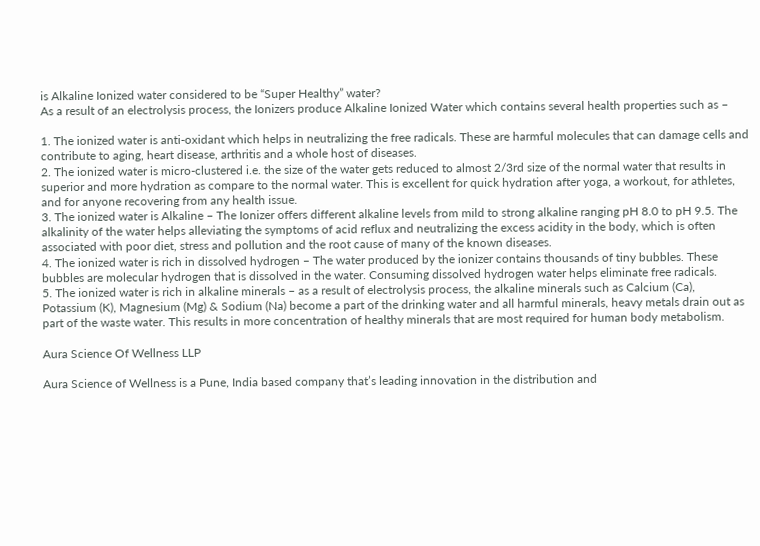is Alkaline Ionized water considered to be “Super Healthy” water?
As a result of an electrolysis process, the Ionizers produce Alkaline Ionized Water which contains several health properties such as –

1. The ionized water is anti-oxidant which helps in neutralizing the free radicals. These are harmful molecules that can damage cells and contribute to aging, heart disease, arthritis and a whole host of diseases.
2. The ionized water is micro-clustered i.e. the size of the water gets reduced to almost 2/3rd size of the normal water that results in superior and more hydration as compare to the normal water. This is excellent for quick hydration after yoga, a workout, for athletes, and for anyone recovering from any health issue.
3. The ionized water is Alkaline – The Ionizer offers different alkaline levels from mild to strong alkaline ranging pH 8.0 to pH 9.5. The alkalinity of the water helps alleviating the symptoms of acid reflux and neutralizing the excess acidity in the body, which is often associated with poor diet, stress and pollution and the root cause of many of the known diseases.
4. The ionized water is rich in dissolved hydrogen – The water produced by the ionizer contains thousands of tiny bubbles. These bubbles are molecular hydrogen that is dissolved in the water. Consuming dissolved hydrogen water helps eliminate free radicals.
5. The ionized water is rich in alkaline minerals – as a result of electrolysis process, the alkaline minerals such as Calcium (Ca), Potassium (K), Magnesium (Mg) & Sodium (Na) become a part of the drinking water and all harmful minerals, heavy metals drain out as part of the waste water. This results in more concentration of healthy minerals that are most required for human body metabolism.

Aura Science Of Wellness LLP

Aura Science of Wellness is a Pune, India based company that’s leading innovation in the distribution and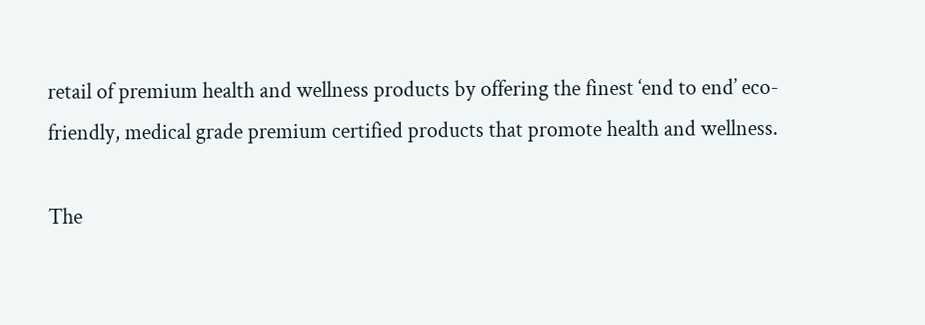retail of premium health and wellness products by offering the finest ‘end to end’ eco-friendly, medical grade premium certified products that promote health and wellness.

The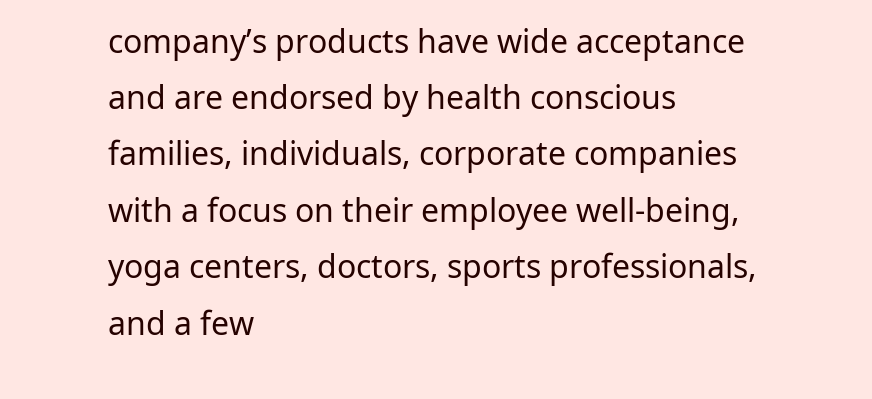company’s products have wide acceptance and are endorsed by health conscious families, individuals, corporate companies with a focus on their employee well-being, yoga centers, doctors, sports professionals, and a few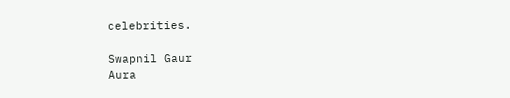celebrities.

Swapnil Gaur
Aura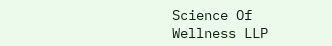Science Of Wellness LLP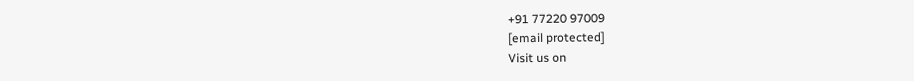+91 77220 97009
[email protected]
Visit us on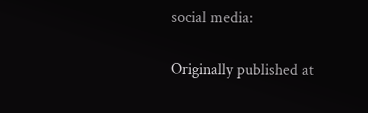social media:

Originally published at